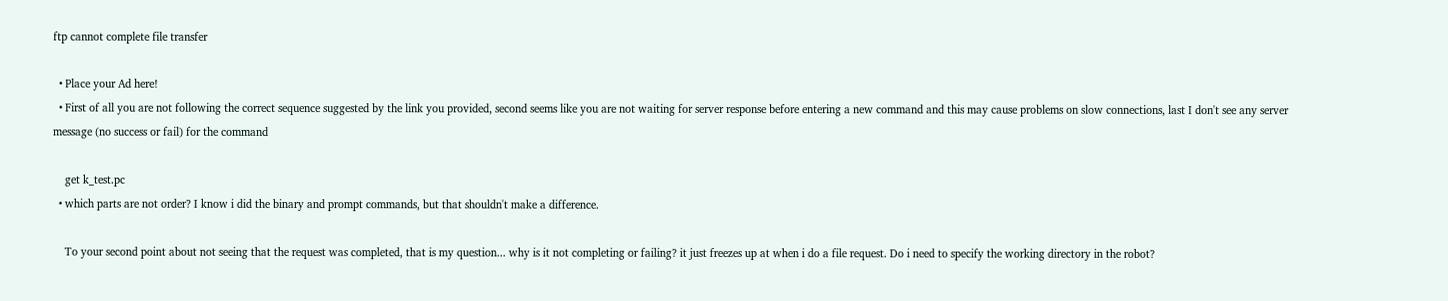ftp cannot complete file transfer

  • Place your Ad here!
  • First of all you are not following the correct sequence suggested by the link you provided, second seems like you are not waiting for server response before entering a new command and this may cause problems on slow connections, last I don't see any server message (no success or fail) for the command

    get k_test.pc
  • which parts are not order? I know i did the binary and prompt commands, but that shouldn't make a difference.

    To your second point about not seeing that the request was completed, that is my question... why is it not completing or failing? it just freezes up at when i do a file request. Do i need to specify the working directory in the robot?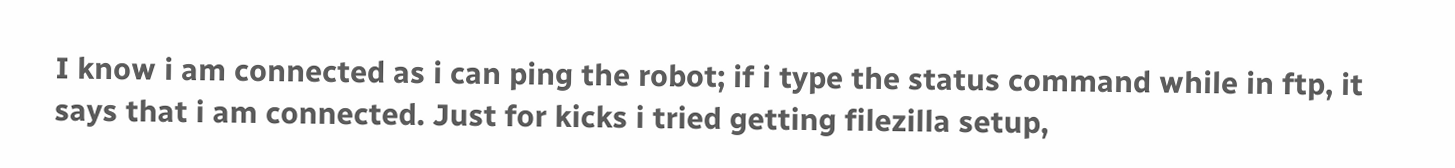I know i am connected as i can ping the robot; if i type the status command while in ftp, it says that i am connected. Just for kicks i tried getting filezilla setup,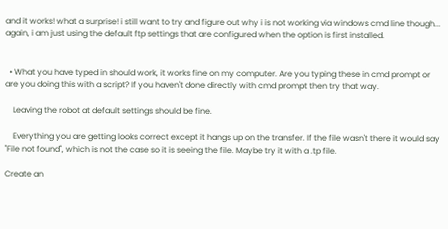and it works! what a surprise! i still want to try and figure out why i is not working via windows cmd line though... again, i am just using the default ftp settings that are configured when the option is first installed.


  • What you have typed in should work, it works fine on my computer. Are you typing these in cmd prompt or are you doing this with a script? If you haven't done directly with cmd prompt then try that way.

    Leaving the robot at default settings should be fine.

    Everything you are getting looks correct except it hangs up on the transfer. If the file wasn't there it would say "File not found", which is not the case so it is seeing the file. Maybe try it with a .tp file.

Create an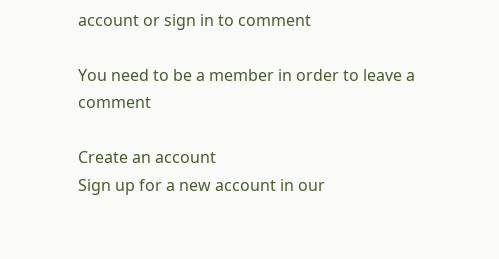account or sign in to comment

You need to be a member in order to leave a comment

Create an account
Sign up for a new account in our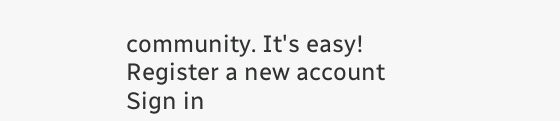community. It's easy!
Register a new account
Sign in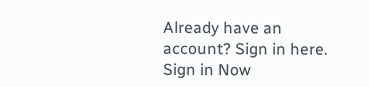Already have an account? Sign in here.
Sign in Now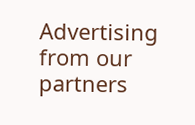Advertising from our partners